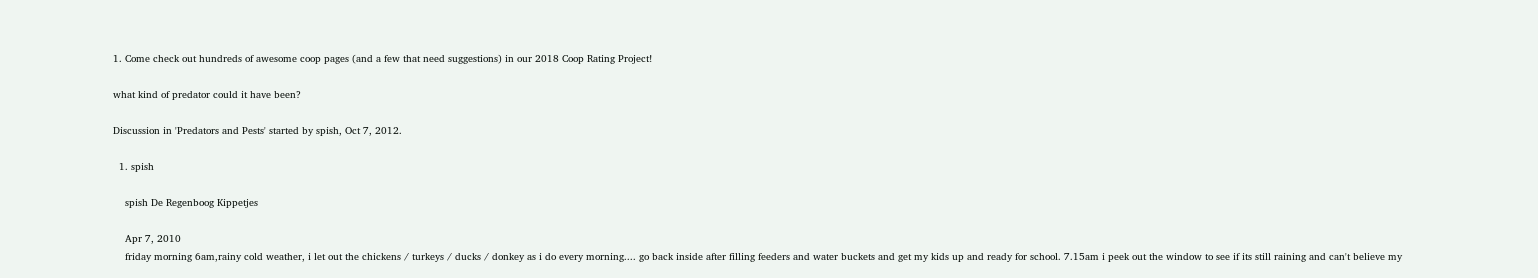1. Come check out hundreds of awesome coop pages (and a few that need suggestions) in our 2018 Coop Rating Project!

what kind of predator could it have been?

Discussion in 'Predators and Pests' started by spish, Oct 7, 2012.

  1. spish

    spish De Regenboog Kippetjes

    Apr 7, 2010
    friday morning 6am,rainy cold weather, i let out the chickens / turkeys / ducks / donkey as i do every morning.... go back inside after filling feeders and water buckets and get my kids up and ready for school. 7.15am i peek out the window to see if its still raining and can't believe my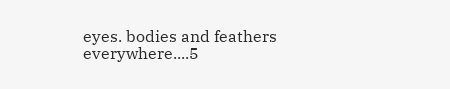eyes. bodies and feathers everywhere....5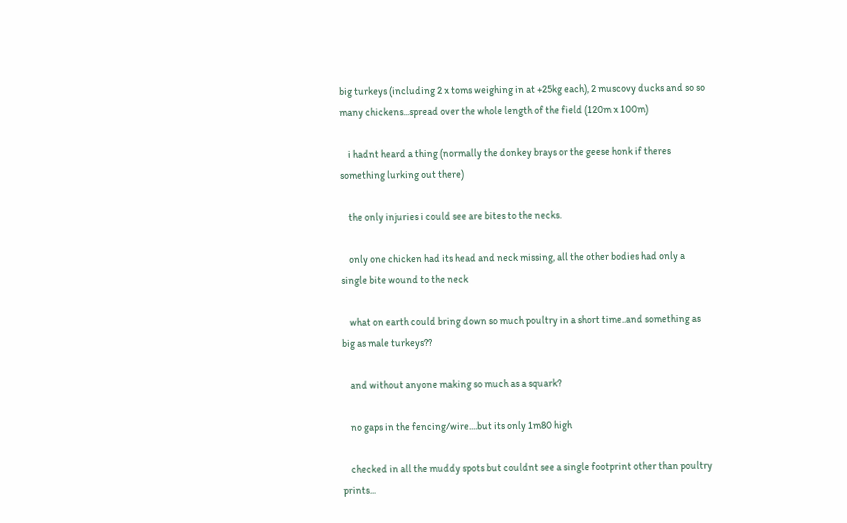big turkeys (including 2 x toms weighing in at +25kg each), 2 muscovy ducks and so so many chickens...spread over the whole length of the field (120m x 100m)

    i hadnt heard a thing (normally the donkey brays or the geese honk if theres something lurking out there)

    the only injuries i could see are bites to the necks.

    only one chicken had its head and neck missing, all the other bodies had only a single bite wound to the neck

    what on earth could bring down so much poultry in a short time..and something as big as male turkeys??

    and without anyone making so much as a squark?

    no gaps in the fencing/wire....but its only 1m80 high

    checked in all the muddy spots but couldnt see a single footprint other than poultry prints...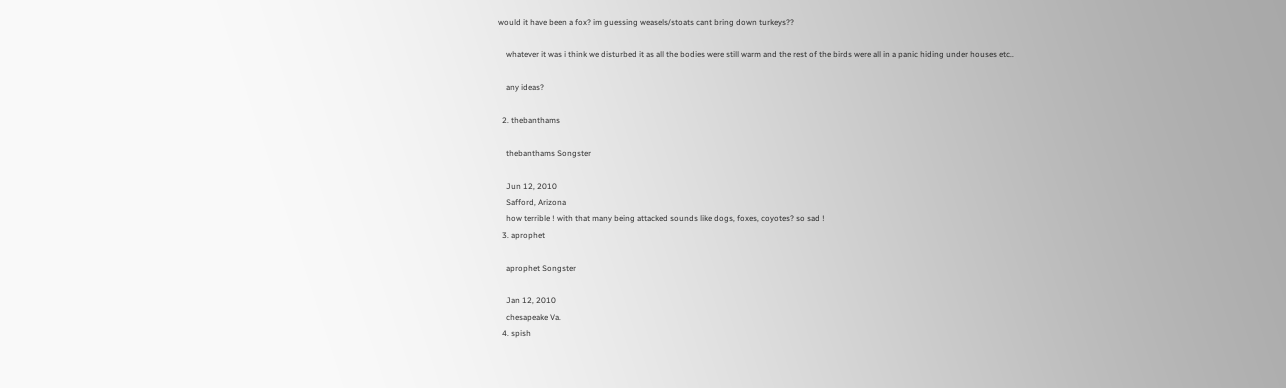would it have been a fox? im guessing weasels/stoats cant bring down turkeys??

    whatever it was i think we disturbed it as all the bodies were still warm and the rest of the birds were all in a panic hiding under houses etc..

    any ideas?

  2. thebanthams

    thebanthams Songster

    Jun 12, 2010
    Safford, Arizona
    how terrible ! with that many being attacked sounds like dogs, foxes, coyotes? so sad !
  3. aprophet

    aprophet Songster

    Jan 12, 2010
    chesapeake Va.
  4. spish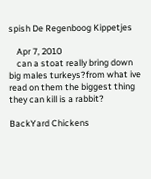spish De Regenboog Kippetjes

    Apr 7, 2010
    can a stoat really bring down big males turkeys?from what ive read on them the biggest thing they can kill is a rabbit?

BackYard Chickens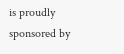is proudly sponsored by